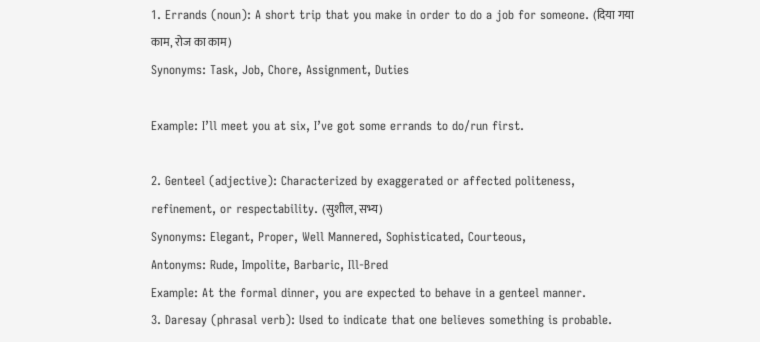1. Errands (noun): A short trip that you make in order to do a job for someone. (दिया गया काम, रोज का काम)
Synonyms: Task, Job, Chore, Assignment, Duties

Example: I’ll meet you at six, I’ve got some errands to do/run first.

2. Genteel (adjective): Characterized by exaggerated or affected politeness, refinement, or respectability. (सुशील, सभ्य)
Synonyms: Elegant, Proper, Well Mannered, Sophisticated, Courteous,
Antonyms: Rude, Impolite, Barbaric, Ill-Bred
Example: At the formal dinner, you are expected to behave in a genteel manner.
3. Daresay (phrasal verb): Used to indicate that one believes something is probable.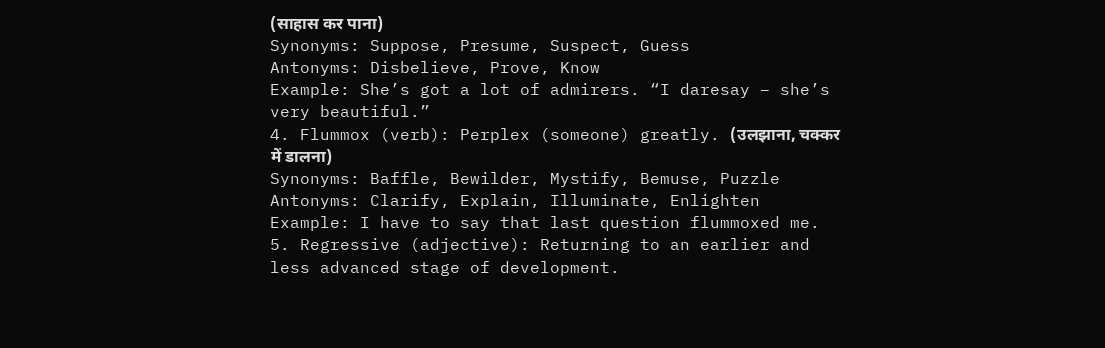(साहास कर पाना)
Synonyms: Suppose, Presume, Suspect, Guess
Antonyms: Disbelieve, Prove, Know
Example: She’s got a lot of admirers. “I daresay – she’s very beautiful.”
4. Flummox (verb): Perplex (someone) greatly. (उलझाना, चक्कर में डालना)
Synonyms: Baffle, Bewilder, Mystify, Bemuse, Puzzle
Antonyms: Clarify, Explain, Illuminate, Enlighten
Example: I have to say that last question flummoxed me.
5. Regressive (adjective): Returning to an earlier and less advanced stage of development.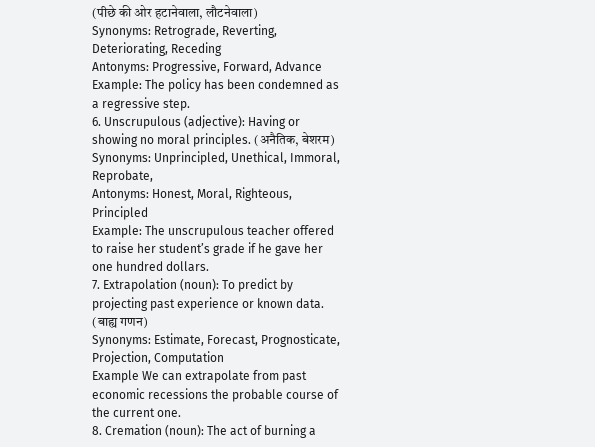(पीछे की ओर हटानेवाला, लौटनेवाला)
Synonyms: Retrograde, Reverting, Deteriorating, Receding
Antonyms: Progressive, Forward, Advance
Example: The policy has been condemned as a regressive step.
6. Unscrupulous (adjective): Having or showing no moral principles. (अनैतिक, बेशरम)
Synonyms: Unprincipled, Unethical, Immoral, Reprobate,
Antonyms: Honest, Moral, Righteous, Principled
Example: The unscrupulous teacher offered to raise her student’s grade if he gave her one hundred dollars.
7. Extrapolation (noun): To predict by projecting past experience or known data. (बाह्य गणन)
Synonyms: Estimate, Forecast, Prognosticate, Projection, Computation
Example We can extrapolate from past economic recessions the probable course of the current one.
8. Cremation (noun): The act of burning a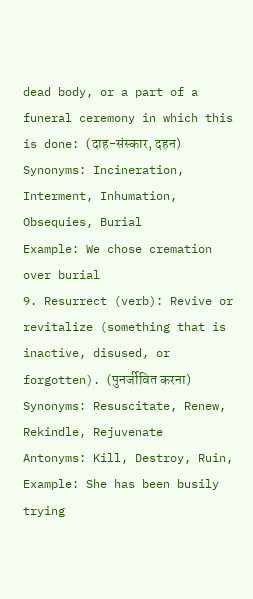dead body, or a part of a funeral ceremony in which this is done: (दाह-संस्कार, दहन)
Synonyms: Incineration, Interment, Inhumation, Obsequies, Burial
Example: We chose cremation over burial
9. Resurrect (verb): Revive or revitalize (something that is inactive, disused, or forgotten). (पुनर्जीवित करना)
Synonyms: Resuscitate, Renew, Rekindle, Rejuvenate
Antonyms: Kill, Destroy, Ruin,
Example: She has been busily trying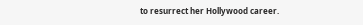to resurrect her Hollywood career.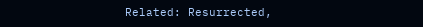Related: Resurrected,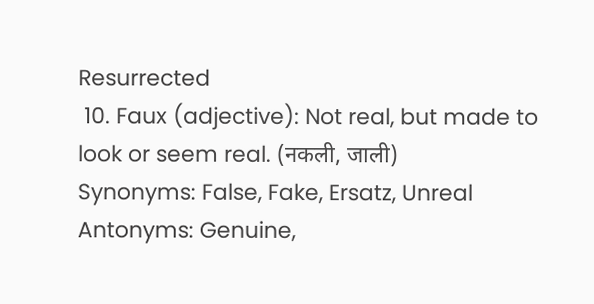Resurrected
 10. Faux (adjective): Not real, but made to look or seem real. (नकली, जाली)
Synonyms: False, Fake, Ersatz, Unreal
Antonyms: Genuine,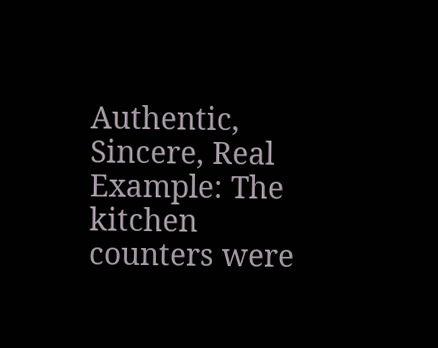Authentic, Sincere, Real
Example: The kitchen counters were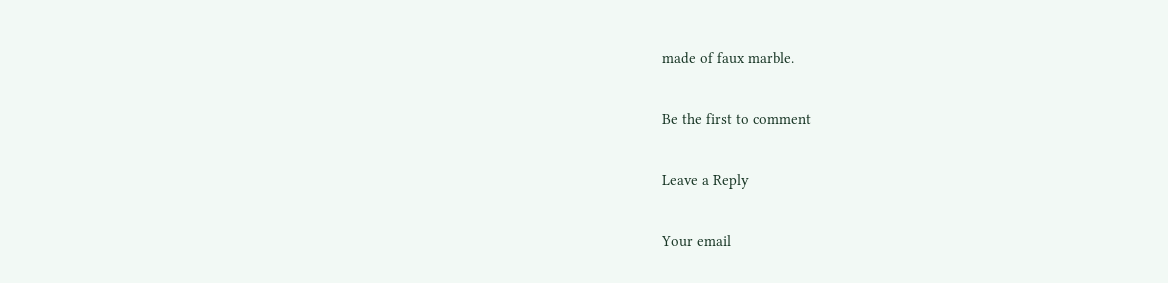made of faux marble.

Be the first to comment

Leave a Reply

Your email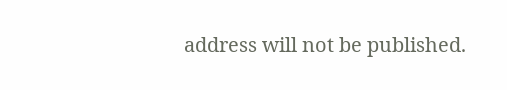address will not be published.